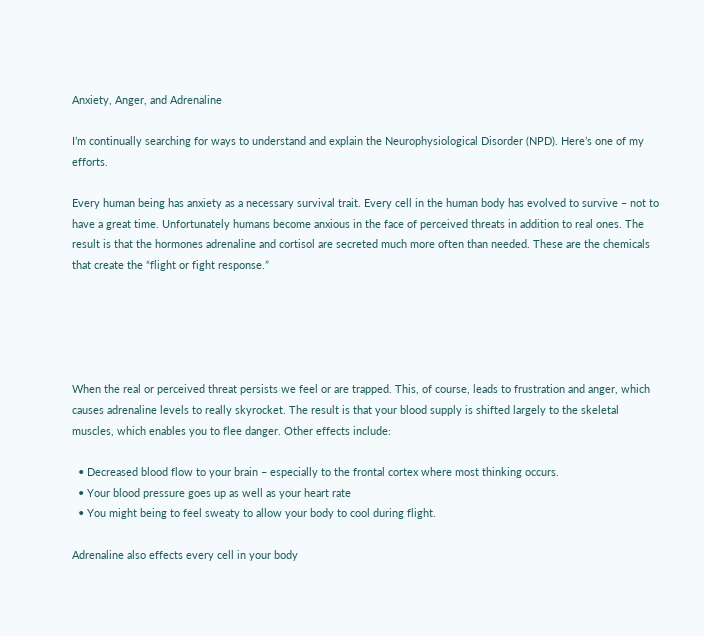Anxiety, Anger, and Adrenaline

I’m continually searching for ways to understand and explain the Neurophysiological Disorder (NPD). Here’s one of my efforts.

Every human being has anxiety as a necessary survival trait. Every cell in the human body has evolved to survive – not to have a great time. Unfortunately humans become anxious in the face of perceived threats in addition to real ones. The result is that the hormones adrenaline and cortisol are secreted much more often than needed. These are the chemicals that create the “flight or fight response.”





When the real or perceived threat persists we feel or are trapped. This, of course, leads to frustration and anger, which causes adrenaline levels to really skyrocket. The result is that your blood supply is shifted largely to the skeletal muscles, which enables you to flee danger. Other effects include:

  • Decreased blood flow to your brain – especially to the frontal cortex where most thinking occurs.
  • Your blood pressure goes up as well as your heart rate
  • You might being to feel sweaty to allow your body to cool during flight.

Adrenaline also effects every cell in your body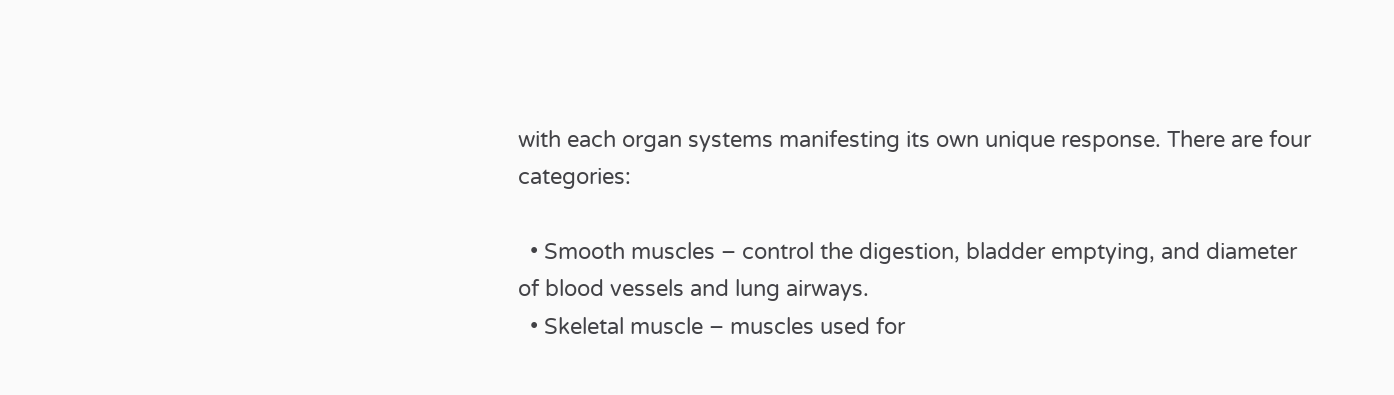with each organ systems manifesting its own unique response. There are four categories:

  • Smooth muscles – control the digestion, bladder emptying, and diameter of blood vessels and lung airways.
  • Skeletal muscle – muscles used for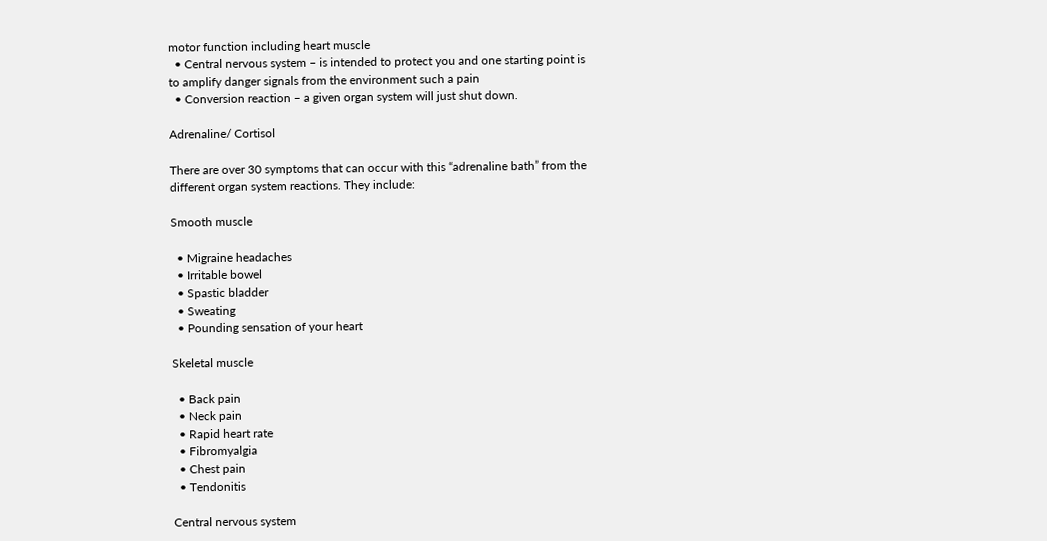motor function including heart muscle
  • Central nervous system – is intended to protect you and one starting point is to amplify danger signals from the environment such a pain
  • Conversion reaction – a given organ system will just shut down.

Adrenaline/ Cortisol

There are over 30 symptoms that can occur with this “adrenaline bath” from the different organ system reactions. They include:

Smooth muscle

  • Migraine headaches
  • Irritable bowel
  • Spastic bladder
  • Sweating
  • Pounding sensation of your heart

Skeletal muscle

  • Back pain
  • Neck pain
  • Rapid heart rate
  • Fibromyalgia
  • Chest pain
  • Tendonitis

Central nervous system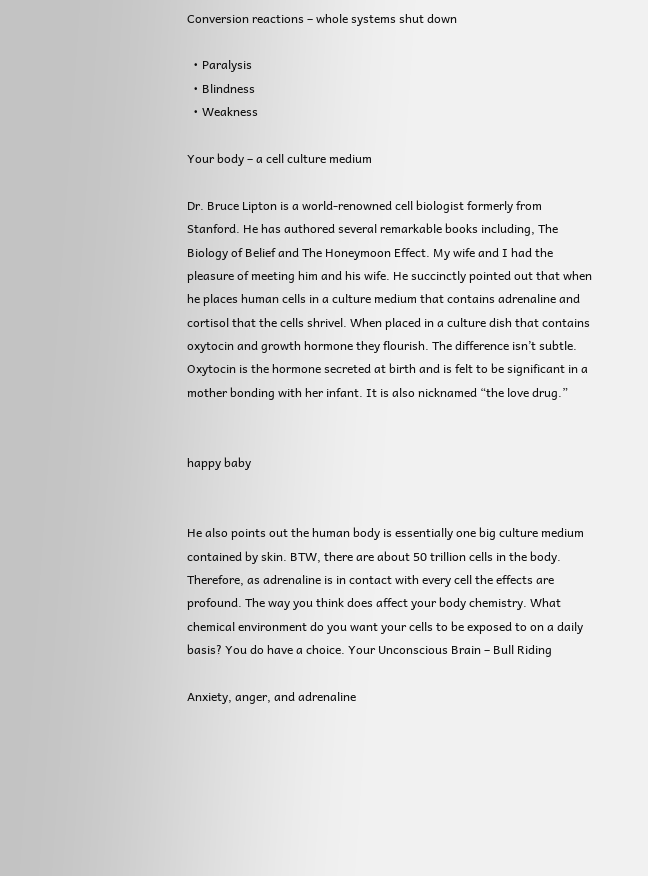Conversion reactions – whole systems shut down

  • Paralysis
  • Blindness
  • Weakness

Your body – a cell culture medium

Dr. Bruce Lipton is a world-renowned cell biologist formerly from Stanford. He has authored several remarkable books including, The Biology of Belief and The Honeymoon Effect. My wife and I had the pleasure of meeting him and his wife. He succinctly pointed out that when he places human cells in a culture medium that contains adrenaline and cortisol that the cells shrivel. When placed in a culture dish that contains oxytocin and growth hormone they flourish. The difference isn’t subtle. Oxytocin is the hormone secreted at birth and is felt to be significant in a mother bonding with her infant. It is also nicknamed “the love drug.”


happy baby


He also points out the human body is essentially one big culture medium contained by skin. BTW, there are about 50 trillion cells in the body. Therefore, as adrenaline is in contact with every cell the effects are profound. The way you think does affect your body chemistry. What chemical environment do you want your cells to be exposed to on a daily basis? You do have a choice. Your Unconscious Brain – Bull Riding

Anxiety, anger, and adrenaline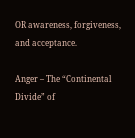OR awareness, forgiveness, and acceptance.

Anger – The “Continental Divide” of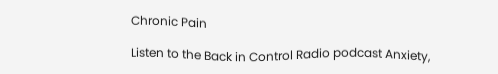Chronic Pain

Listen to the Back in Control Radio podcast Anxiety,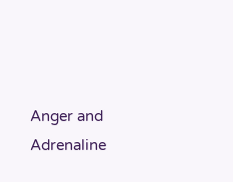Anger and Adrenaline